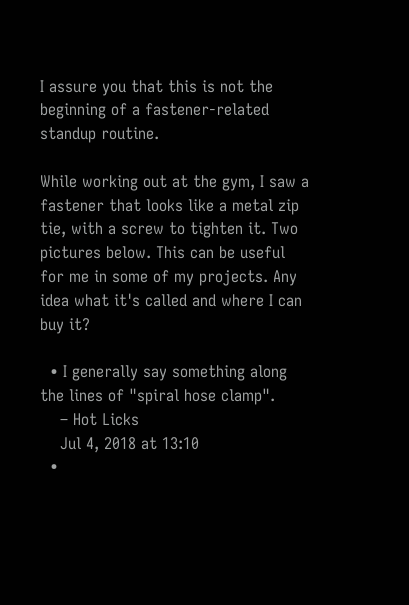I assure you that this is not the beginning of a fastener-related standup routine.

While working out at the gym, I saw a fastener that looks like a metal zip tie, with a screw to tighten it. Two pictures below. This can be useful for me in some of my projects. Any idea what it's called and where I can buy it?

  • I generally say something along the lines of "spiral hose clamp".
    – Hot Licks
    Jul 4, 2018 at 13:10
  •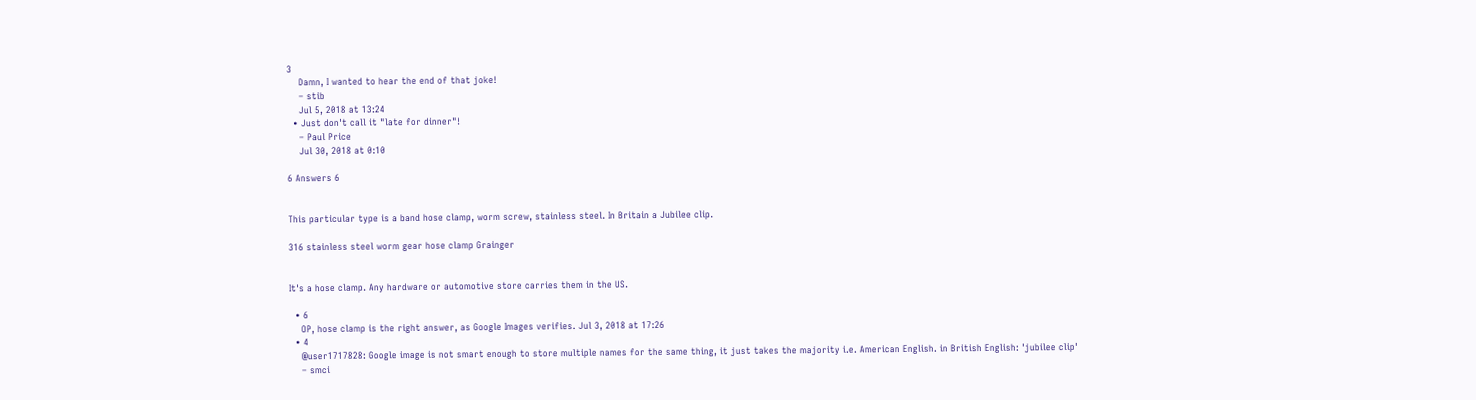3
    Damn, I wanted to hear the end of that joke!
    – stib
    Jul 5, 2018 at 13:24
  • Just don't call it "late for dinner"!
    – Paul Price
    Jul 30, 2018 at 0:10

6 Answers 6


This particular type is a band hose clamp, worm screw, stainless steel. In Britain a Jubilee clip.

316 stainless steel worm gear hose clamp Grainger


It's a hose clamp. Any hardware or automotive store carries them in the US.

  • 6
    OP, hose clamp is the right answer, as Google Images verifies. Jul 3, 2018 at 17:26
  • 4
    @user1717828: Google image is not smart enough to store multiple names for the same thing, it just takes the majority i.e. American English. in British English: 'jubilee clip'
    – smci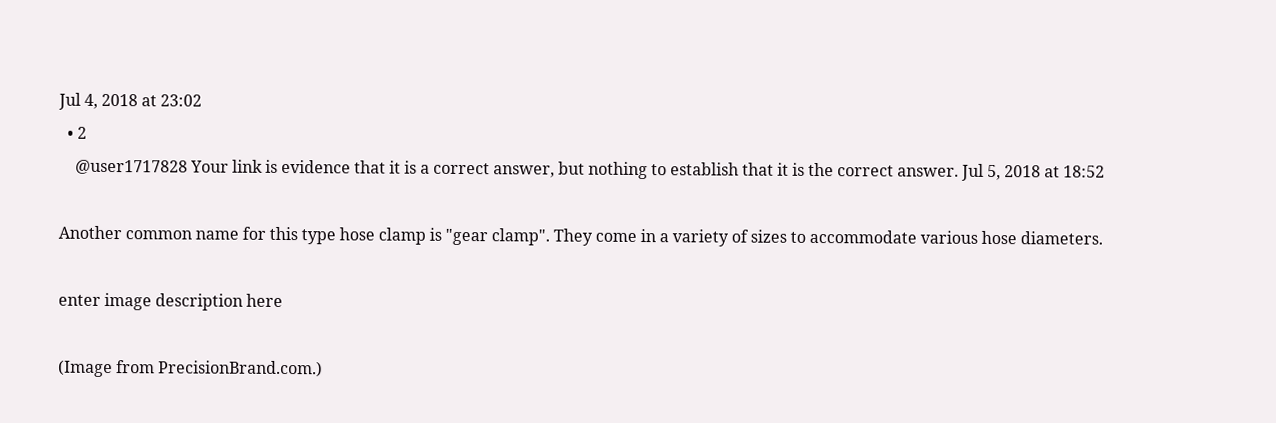Jul 4, 2018 at 23:02
  • 2
    @user1717828 Your link is evidence that it is a correct answer, but nothing to establish that it is the correct answer. Jul 5, 2018 at 18:52

Another common name for this type hose clamp is "gear clamp". They come in a variety of sizes to accommodate various hose diameters.

enter image description here

(Image from PrecisionBrand.com.)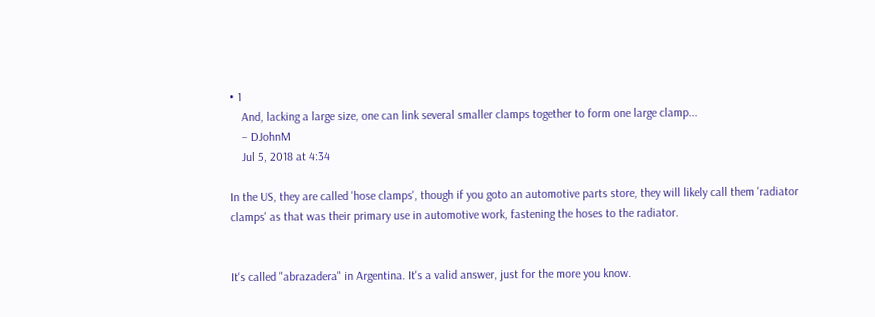• 1
    And, lacking a large size, one can link several smaller clamps together to form one large clamp...
    – DJohnM
    Jul 5, 2018 at 4:34

In the US, they are called 'hose clamps', though if you goto an automotive parts store, they will likely call them 'radiator clamps' as that was their primary use in automotive work, fastening the hoses to the radiator.


It's called "abrazadera" in Argentina. It's a valid answer, just for the more you know.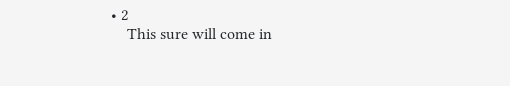• 2
    This sure will come in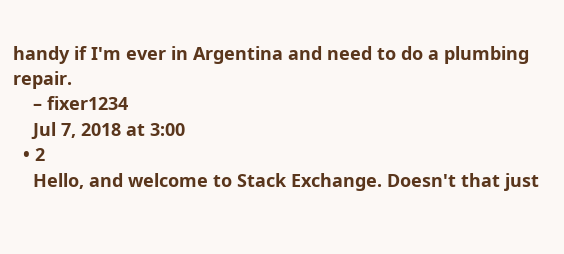handy if I'm ever in Argentina and need to do a plumbing repair.
    – fixer1234
    Jul 7, 2018 at 3:00
  • 2
    Hello, and welcome to Stack Exchange. Doesn't that just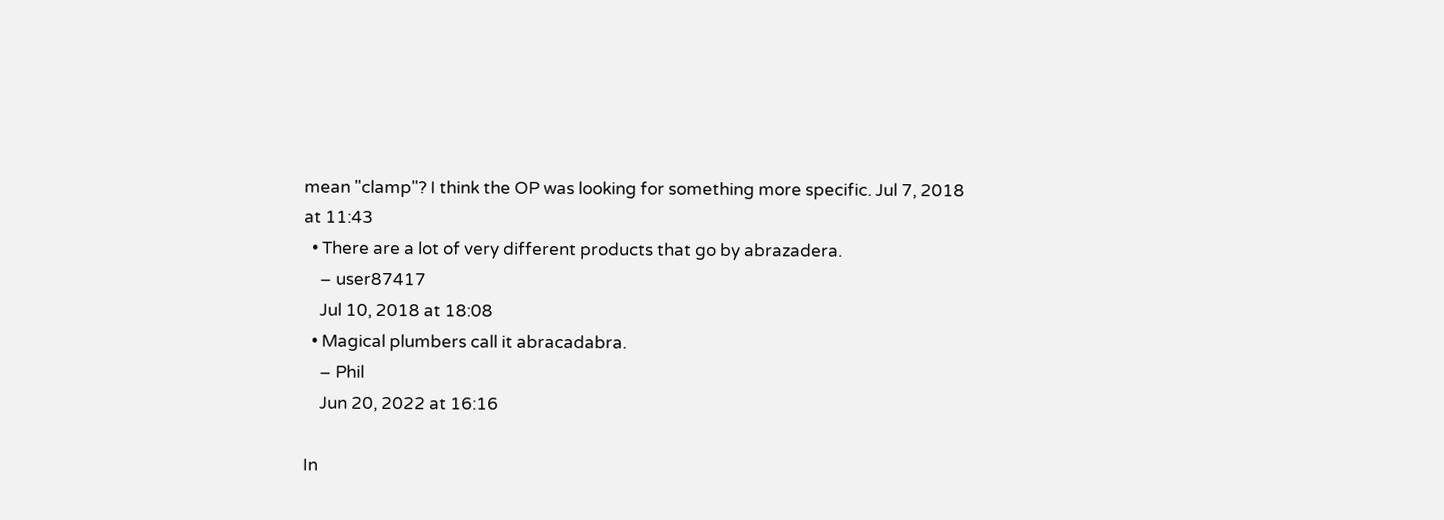mean "clamp"? I think the OP was looking for something more specific. Jul 7, 2018 at 11:43
  • There are a lot of very different products that go by abrazadera.
    – user87417
    Jul 10, 2018 at 18:08
  • Magical plumbers call it abracadabra.
    – Phil
    Jun 20, 2022 at 16:16

In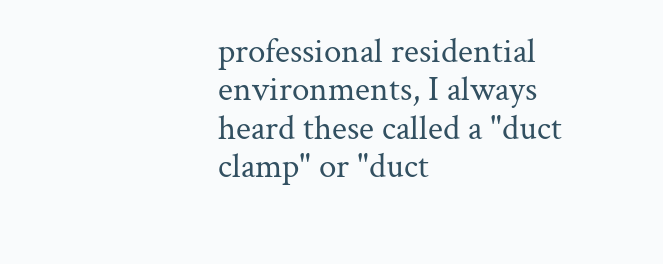professional residential environments, I always heard these called a "duct clamp" or "duct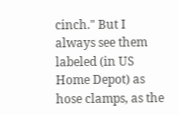cinch." But I always see them labeled (in US Home Depot) as hose clamps, as the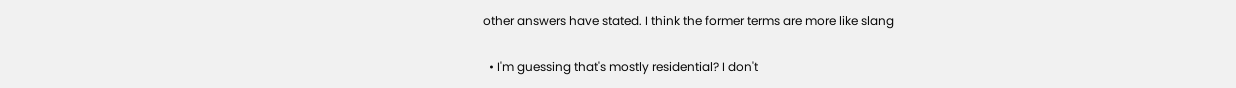other answers have stated. I think the former terms are more like slang

  • I'm guessing that's mostly residential? I don't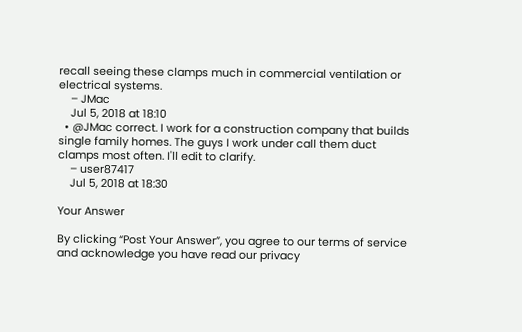recall seeing these clamps much in commercial ventilation or electrical systems.
    – JMac
    Jul 5, 2018 at 18:10
  • @JMac correct. I work for a construction company that builds single family homes. The guys I work under call them duct clamps most often. I'll edit to clarify.
    – user87417
    Jul 5, 2018 at 18:30

Your Answer

By clicking “Post Your Answer”, you agree to our terms of service and acknowledge you have read our privacy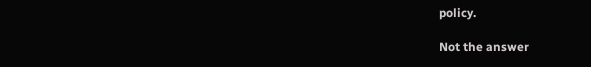policy.

Not the answer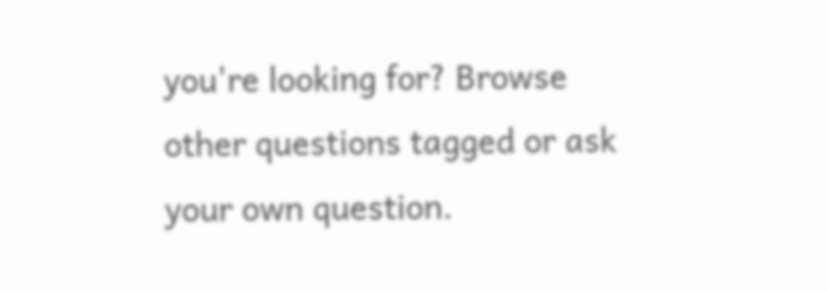you're looking for? Browse other questions tagged or ask your own question.